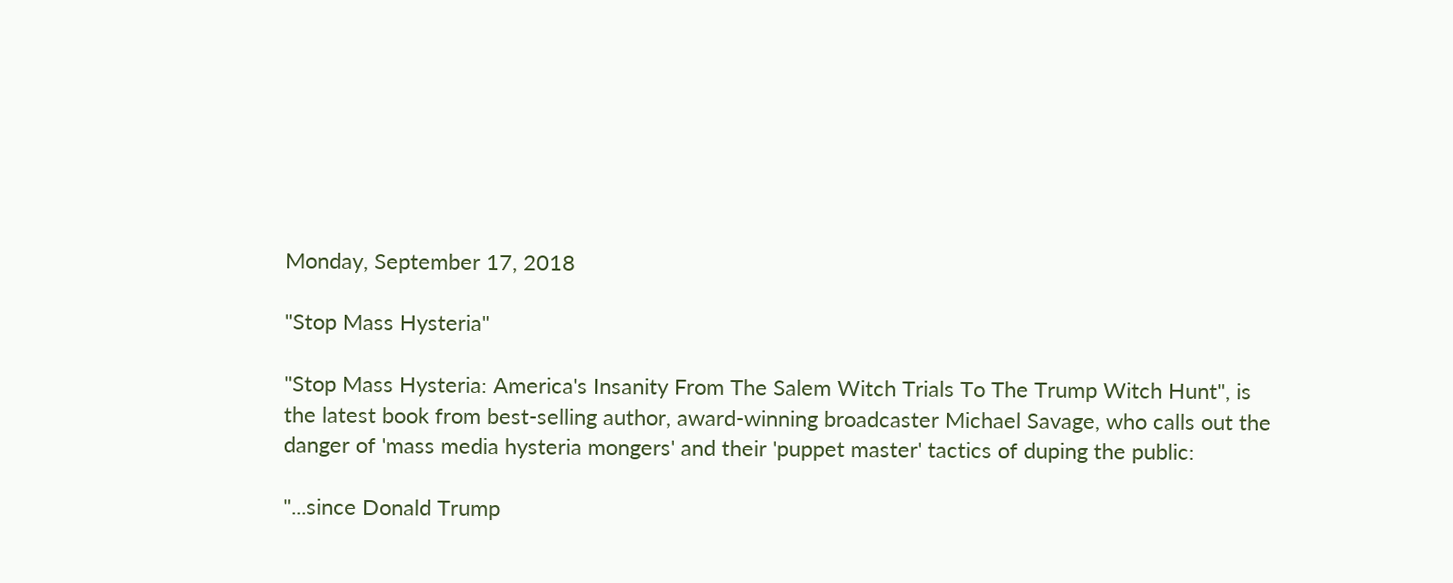Monday, September 17, 2018

"Stop Mass Hysteria"

"Stop Mass Hysteria: America's Insanity From The Salem Witch Trials To The Trump Witch Hunt", is the latest book from best-selling author, award-winning broadcaster Michael Savage, who calls out the danger of 'mass media hysteria mongers' and their 'puppet master' tactics of duping the public:

"...since Donald Trump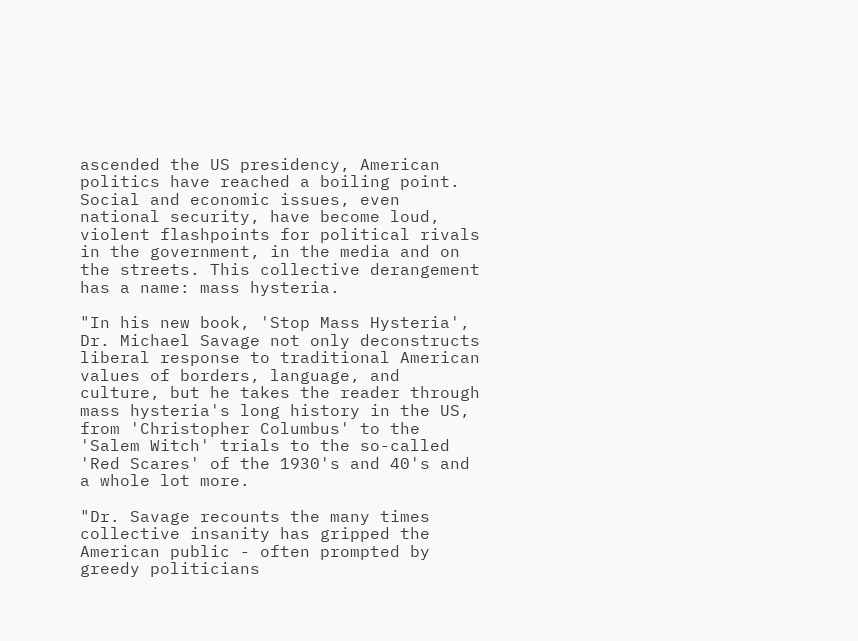ascended the US presidency, American politics have reached a boiling point. Social and economic issues, even national security, have become loud, violent flashpoints for political rivals in the government, in the media and on the streets. This collective derangement has a name: mass hysteria.

"In his new book, 'Stop Mass Hysteria', Dr. Michael Savage not only deconstructs liberal response to traditional American values of borders, language, and culture, but he takes the reader through mass hysteria's long history in the US, from 'Christopher Columbus' to the 'Salem Witch' trials to the so-called 'Red Scares' of the 1930's and 40's and a whole lot more.

"Dr. Savage recounts the many times collective insanity has gripped the American public - often prompted by greedy politicians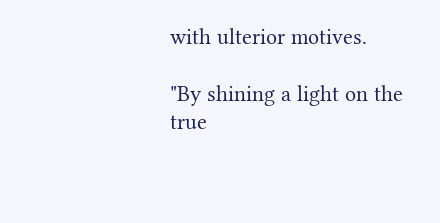with ulterior motives.

"By shining a light on the true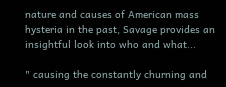nature and causes of American mass hysteria in the past, Savage provides an insightful look into who and what...

" causing the constantly churning and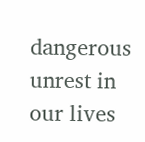dangerous unrest in our lives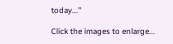today..."

Click the images to enlarge...